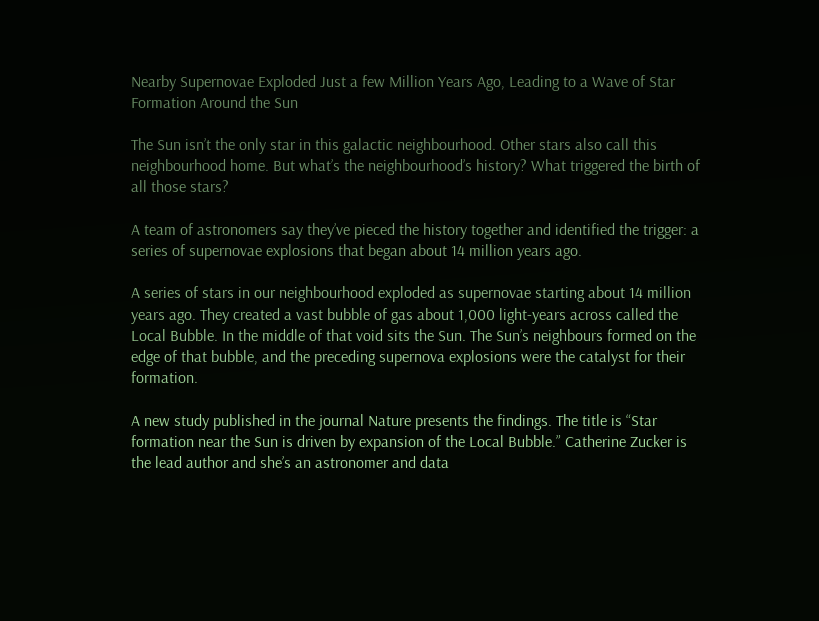Nearby Supernovae Exploded Just a few Million Years Ago, Leading to a Wave of Star Formation Around the Sun

The Sun isn’t the only star in this galactic neighbourhood. Other stars also call this neighbourhood home. But what’s the neighbourhood’s history? What triggered the birth of all those stars?

A team of astronomers say they’ve pieced the history together and identified the trigger: a series of supernovae explosions that began about 14 million years ago.

A series of stars in our neighbourhood exploded as supernovae starting about 14 million years ago. They created a vast bubble of gas about 1,000 light-years across called the Local Bubble. In the middle of that void sits the Sun. The Sun’s neighbours formed on the edge of that bubble, and the preceding supernova explosions were the catalyst for their formation.

A new study published in the journal Nature presents the findings. The title is “Star formation near the Sun is driven by expansion of the Local Bubble.” Catherine Zucker is the lead author and she’s an astronomer and data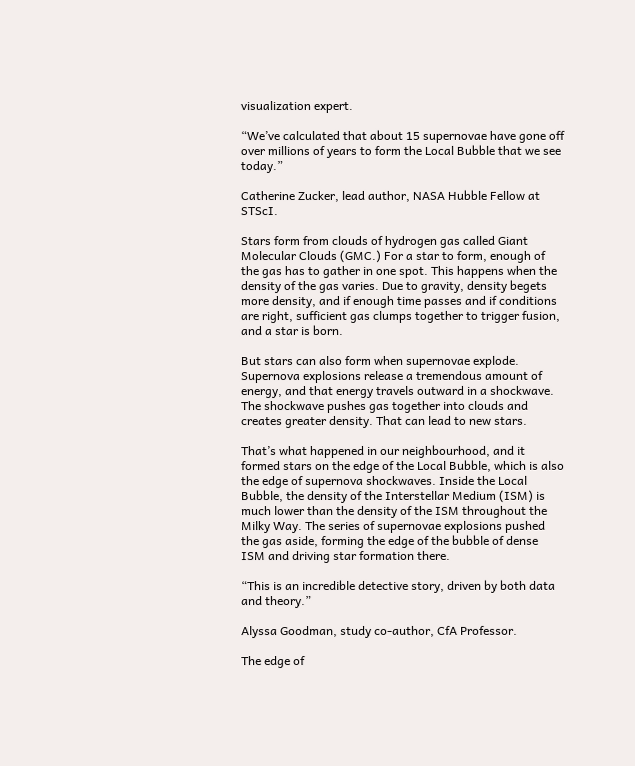visualization expert.

“We’ve calculated that about 15 supernovae have gone off over millions of years to form the Local Bubble that we see today.”

Catherine Zucker, lead author, NASA Hubble Fellow at STScI.

Stars form from clouds of hydrogen gas called Giant Molecular Clouds (GMC.) For a star to form, enough of the gas has to gather in one spot. This happens when the density of the gas varies. Due to gravity, density begets more density, and if enough time passes and if conditions are right, sufficient gas clumps together to trigger fusion, and a star is born.

But stars can also form when supernovae explode. Supernova explosions release a tremendous amount of energy, and that energy travels outward in a shockwave. The shockwave pushes gas together into clouds and creates greater density. That can lead to new stars.

That’s what happened in our neighbourhood, and it formed stars on the edge of the Local Bubble, which is also the edge of supernova shockwaves. Inside the Local Bubble, the density of the Interstellar Medium (ISM) is much lower than the density of the ISM throughout the Milky Way. The series of supernovae explosions pushed the gas aside, forming the edge of the bubble of dense ISM and driving star formation there.

“This is an incredible detective story, driven by both data and theory.”

Alyssa Goodman, study co-author, CfA Professor.

The edge of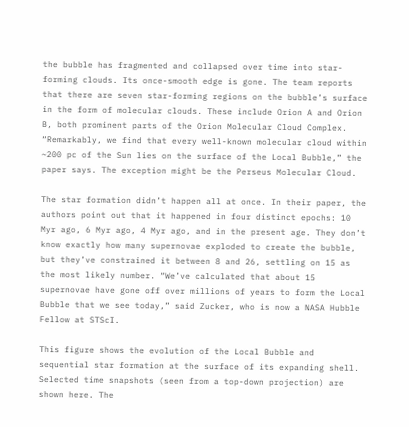the bubble has fragmented and collapsed over time into star-forming clouds. Its once-smooth edge is gone. The team reports that there are seven star-forming regions on the bubble’s surface in the form of molecular clouds. These include Orion A and Orion B, both prominent parts of the Orion Molecular Cloud Complex. “Remarkably, we find that every well-known molecular cloud within ~200 pc of the Sun lies on the surface of the Local Bubble,” the paper says. The exception might be the Perseus Molecular Cloud.

The star formation didn’t happen all at once. In their paper, the authors point out that it happened in four distinct epochs: 10 Myr ago, 6 Myr ago, 4 Myr ago, and in the present age. They don’t know exactly how many supernovae exploded to create the bubble, but they’ve constrained it between 8 and 26, settling on 15 as the most likely number. “We’ve calculated that about 15 supernovae have gone off over millions of years to form the Local Bubble that we see today,” said Zucker, who is now a NASA Hubble Fellow at STScI.

This figure shows the evolution of the Local Bubble and sequential star formation at the surface of its expanding shell. Selected time snapshots (seen from a top-down projection) are shown here. The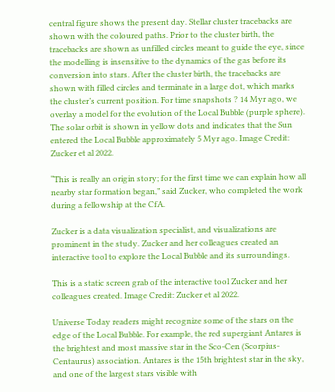central figure shows the present day. Stellar cluster tracebacks are shown with the coloured paths. Prior to the cluster birth, the tracebacks are shown as unfilled circles meant to guide the eye, since the modelling is insensitive to the dynamics of the gas before its conversion into stars. After the cluster birth, the tracebacks are shown with filled circles and terminate in a large dot, which marks the cluster’s current position. For time snapshots ? 14 Myr ago, we overlay a model for the evolution of the Local Bubble (purple sphere). The solar orbit is shown in yellow dots and indicates that the Sun entered the Local Bubble approximately 5 Myr ago. Image Credit: Zucker et al 2022.

“This is really an origin story; for the first time we can explain how all nearby star formation began,” said Zucker, who completed the work during a fellowship at the CfA.

Zucker is a data visualization specialist, and visualizations are prominent in the study. Zucker and her colleagues created an interactive tool to explore the Local Bubble and its surroundings.

This is a static screen grab of the interactive tool Zucker and her colleagues created. Image Credit: Zucker et al 2022.

Universe Today readers might recognize some of the stars on the edge of the Local Bubble. For example, the red supergiant Antares is the brightest and most massive star in the Sco-Cen (Scorpius-Centaurus) association. Antares is the 15th brightest star in the sky, and one of the largest stars visible with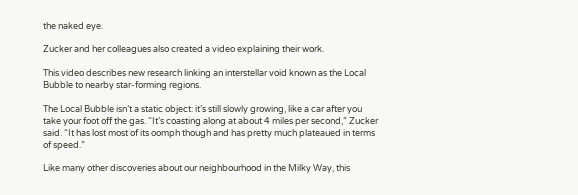the naked eye.

Zucker and her colleagues also created a video explaining their work.

This video describes new research linking an interstellar void known as the Local Bubble to nearby star-forming regions.

The Local Bubble isn’t a static object: it’s still slowly growing, like a car after you take your foot off the gas. “It’s coasting along at about 4 miles per second,” Zucker said. “It has lost most of its oomph though and has pretty much plateaued in terms of speed.”

Like many other discoveries about our neighbourhood in the Milky Way, this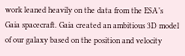work leaned heavily on the data from the ESA’s Gaia spacecraft. Gaia created an ambitious 3D model of our galaxy based on the position and velocity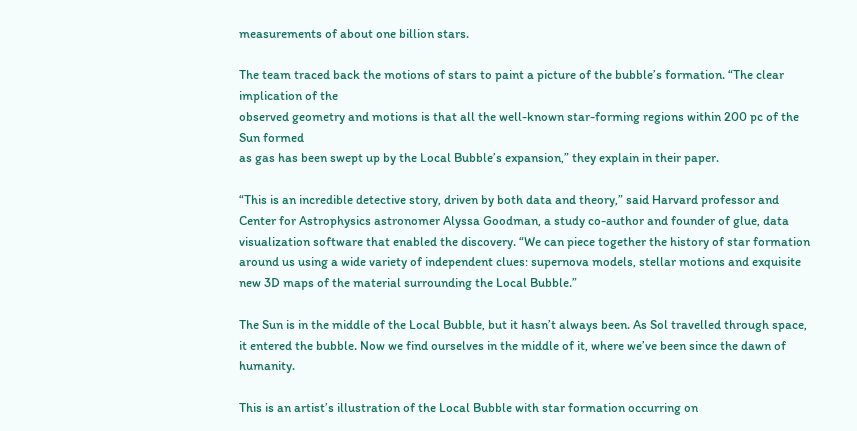measurements of about one billion stars.

The team traced back the motions of stars to paint a picture of the bubble’s formation. “The clear implication of the
observed geometry and motions is that all the well-known star-forming regions within 200 pc of the Sun formed
as gas has been swept up by the Local Bubble’s expansion,” they explain in their paper.

“This is an incredible detective story, driven by both data and theory,” said Harvard professor and Center for Astrophysics astronomer Alyssa Goodman, a study co-author and founder of glue, data visualization software that enabled the discovery. “We can piece together the history of star formation around us using a wide variety of independent clues: supernova models, stellar motions and exquisite new 3D maps of the material surrounding the Local Bubble.”

The Sun is in the middle of the Local Bubble, but it hasn’t always been. As Sol travelled through space, it entered the bubble. Now we find ourselves in the middle of it, where we’ve been since the dawn of humanity.

This is an artist’s illustration of the Local Bubble with star formation occurring on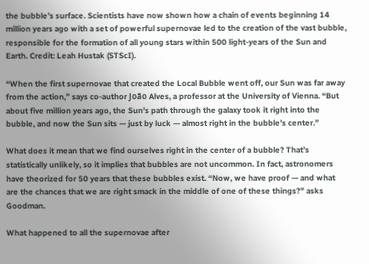the bubble’s surface. Scientists have now shown how a chain of events beginning 14 million years ago with a set of powerful supernovae led to the creation of the vast bubble, responsible for the formation of all young stars within 500 light-years of the Sun and Earth. Credit: Leah Hustak (STScI).

“When the first supernovae that created the Local Bubble went off, our Sun was far away from the action,” says co-author João Alves, a professor at the University of Vienna. “But about five million years ago, the Sun’s path through the galaxy took it right into the bubble, and now the Sun sits — just by luck — almost right in the bubble’s center.”

What does it mean that we find ourselves right in the center of a bubble? That’s statistically unlikely, so it implies that bubbles are not uncommon. In fact, astronomers have theorized for 50 years that these bubbles exist. “Now, we have proof — and what are the chances that we are right smack in the middle of one of these things?” asks Goodman.

What happened to all the supernovae after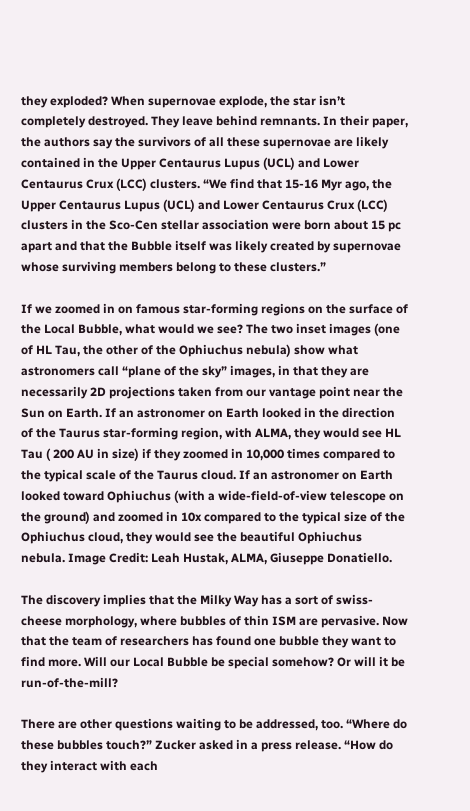they exploded? When supernovae explode, the star isn’t completely destroyed. They leave behind remnants. In their paper, the authors say the survivors of all these supernovae are likely contained in the Upper Centaurus Lupus (UCL) and Lower Centaurus Crux (LCC) clusters. “We find that 15-16 Myr ago, the Upper Centaurus Lupus (UCL) and Lower Centaurus Crux (LCC) clusters in the Sco-Cen stellar association were born about 15 pc apart and that the Bubble itself was likely created by supernovae whose surviving members belong to these clusters.”

If we zoomed in on famous star-forming regions on the surface of the Local Bubble, what would we see? The two inset images (one of HL Tau, the other of the Ophiuchus nebula) show what astronomers call “plane of the sky” images, in that they are necessarily 2D projections taken from our vantage point near the Sun on Earth. If an astronomer on Earth looked in the direction of the Taurus star-forming region, with ALMA, they would see HL Tau ( 200 AU in size) if they zoomed in 10,000 times compared to the typical scale of the Taurus cloud. If an astronomer on Earth looked toward Ophiuchus (with a wide-field-of-view telescope on the ground) and zoomed in 10x compared to the typical size of the Ophiuchus cloud, they would see the beautiful Ophiuchus nebula. Image Credit: Leah Hustak, ALMA, Giuseppe Donatiello.

The discovery implies that the Milky Way has a sort of swiss-cheese morphology, where bubbles of thin ISM are pervasive. Now that the team of researchers has found one bubble they want to find more. Will our Local Bubble be special somehow? Or will it be run-of-the-mill?

There are other questions waiting to be addressed, too. “Where do these bubbles touch?” Zucker asked in a press release. “How do they interact with each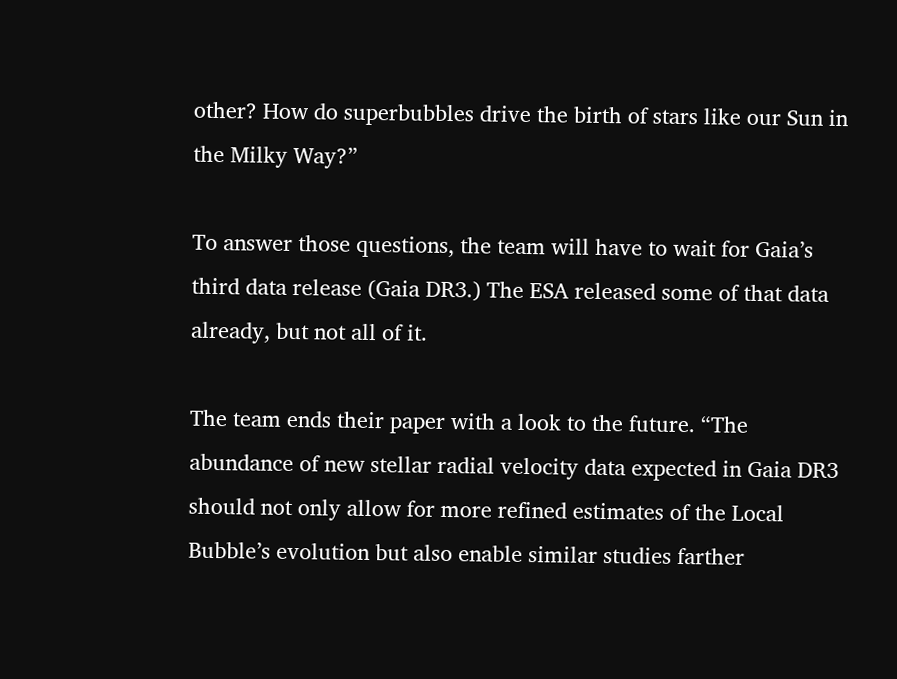other? How do superbubbles drive the birth of stars like our Sun in the Milky Way?”

To answer those questions, the team will have to wait for Gaia’s third data release (Gaia DR3.) The ESA released some of that data already, but not all of it.

The team ends their paper with a look to the future. “The abundance of new stellar radial velocity data expected in Gaia DR3 should not only allow for more refined estimates of the Local Bubble’s evolution but also enable similar studies farther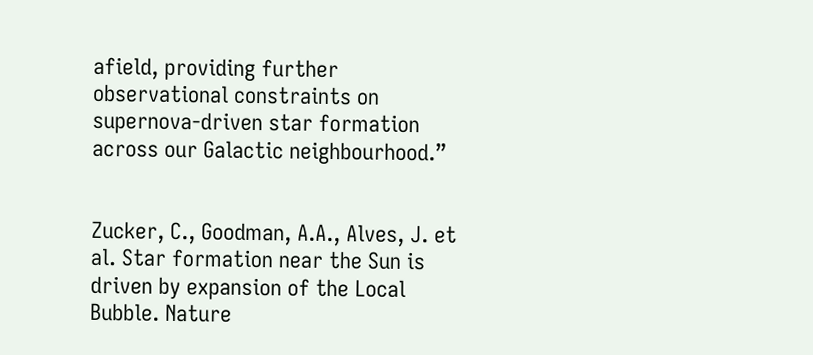afield, providing further observational constraints on supernova-driven star formation across our Galactic neighbourhood.”


Zucker, C., Goodman, A.A., Alves, J. et al. Star formation near the Sun is driven by expansion of the Local Bubble. Nature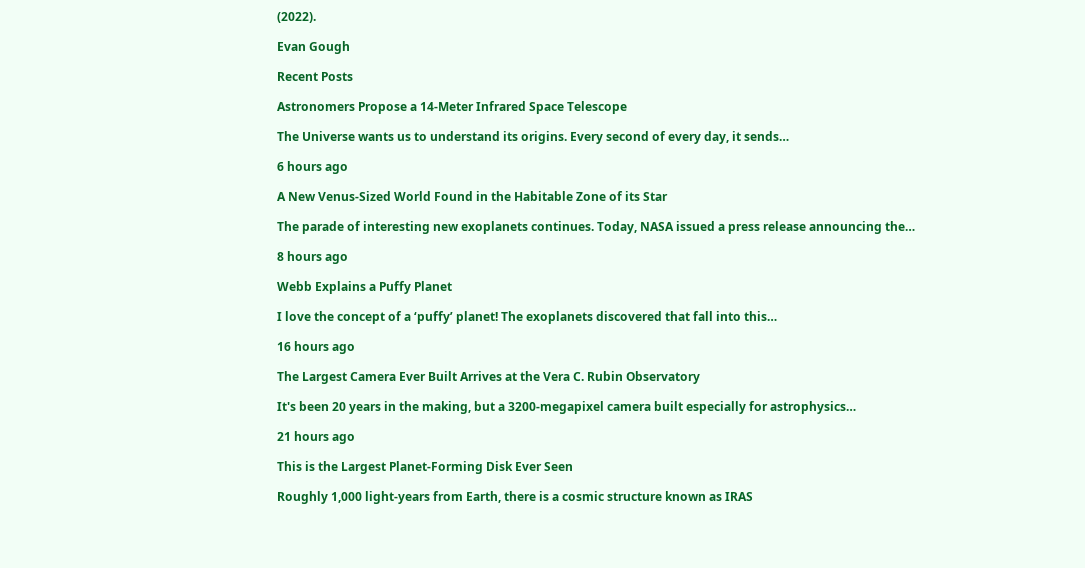(2022).

Evan Gough

Recent Posts

Astronomers Propose a 14-Meter Infrared Space Telescope

The Universe wants us to understand its origins. Every second of every day, it sends…

6 hours ago

A New Venus-Sized World Found in the Habitable Zone of its Star

The parade of interesting new exoplanets continues. Today, NASA issued a press release announcing the…

8 hours ago

Webb Explains a Puffy Planet

I love the concept of a ‘puffy’ planet! The exoplanets discovered that fall into this…

16 hours ago

The Largest Camera Ever Built Arrives at the Vera C. Rubin Observatory

It's been 20 years in the making, but a 3200-megapixel camera built especially for astrophysics…

21 hours ago

This is the Largest Planet-Forming Disk Ever Seen

Roughly 1,000 light-years from Earth, there is a cosmic structure known as IRAS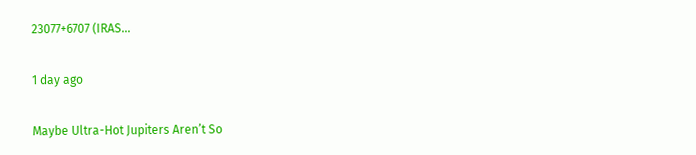23077+6707 (IRAS…

1 day ago

Maybe Ultra-Hot Jupiters Aren’t So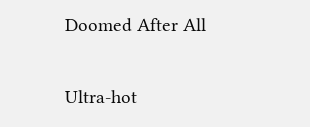Doomed After All

Ultra-hot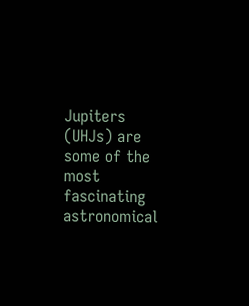Jupiters (UHJs) are some of the most fascinating astronomical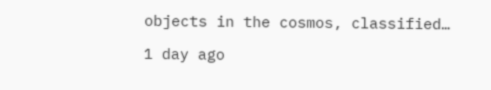objects in the cosmos, classified…

1 day ago